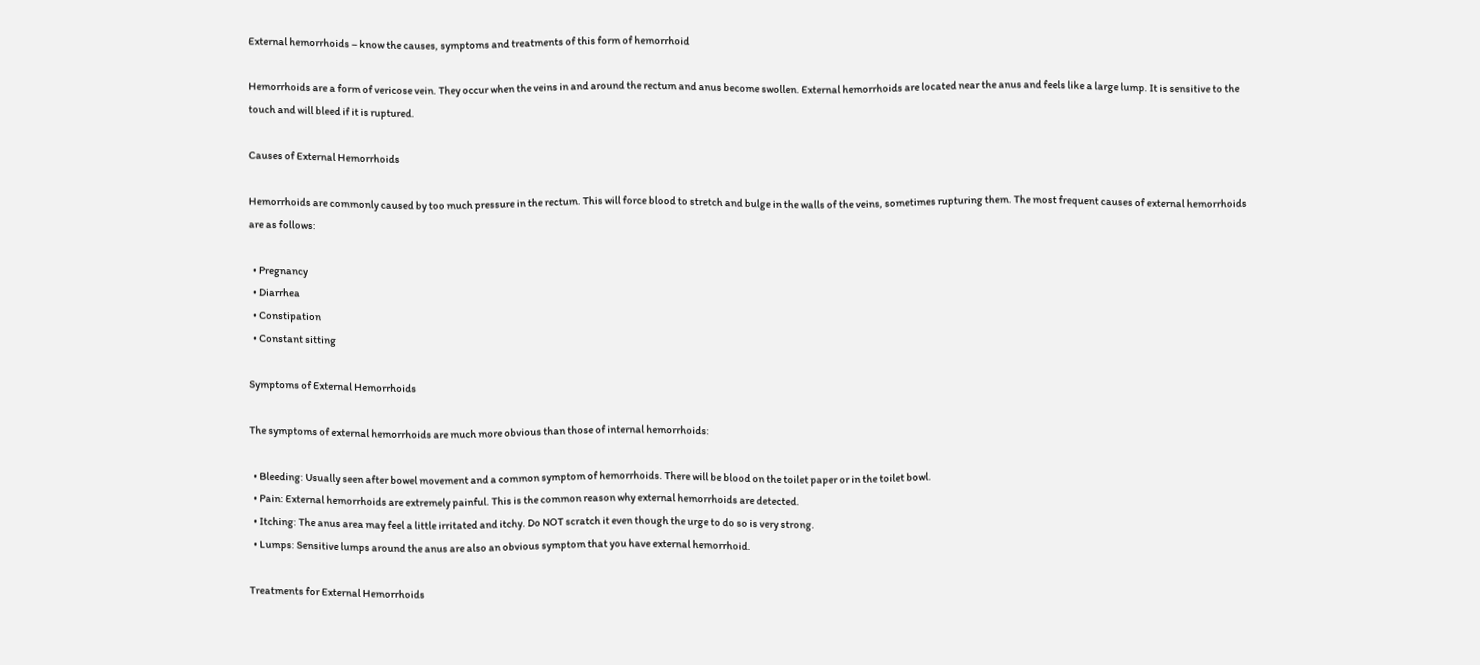External hemorrhoids – know the causes, symptoms and treatments of this form of hemorrhoid

Hemorrhoids are a form of vericose vein. They occur when the veins in and around the rectum and anus become swollen. External hemorrhoids are located near the anus and feels like a large lump. It is sensitive to the touch and will bleed if it is ruptured.

Causes of External Hemorrhoids

Hemorrhoids are commonly caused by too much pressure in the rectum. This will force blood to stretch and bulge in the walls of the veins, sometimes rupturing them. The most frequent causes of external hemorrhoids are as follows:

  • Pregnancy
  • Diarrhea
  • Constipation
  • Constant sitting

Symptoms of External Hemorrhoids

The symptoms of external hemorrhoids are much more obvious than those of internal hemorrhoids:

  • Bleeding: Usually seen after bowel movement and a common symptom of hemorrhoids. There will be blood on the toilet paper or in the toilet bowl.
  • Pain: External hemorrhoids are extremely painful. This is the common reason why external hemorrhoids are detected.
  • Itching: The anus area may feel a little irritated and itchy. Do NOT scratch it even though the urge to do so is very strong.
  • Lumps: Sensitive lumps around the anus are also an obvious symptom that you have external hemorrhoid.

Treatments for External Hemorrhoids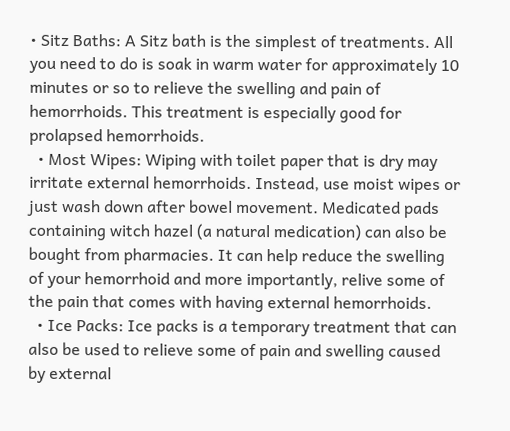• Sitz Baths: A Sitz bath is the simplest of treatments. All you need to do is soak in warm water for approximately 10 minutes or so to relieve the swelling and pain of hemorrhoids. This treatment is especially good for prolapsed hemorrhoids.
  • Most Wipes: Wiping with toilet paper that is dry may irritate external hemorrhoids. Instead, use moist wipes or just wash down after bowel movement. Medicated pads containing witch hazel (a natural medication) can also be bought from pharmacies. It can help reduce the swelling of your hemorrhoid and more importantly, relive some of the pain that comes with having external hemorrhoids.
  • Ice Packs: Ice packs is a temporary treatment that can also be used to relieve some of pain and swelling caused by external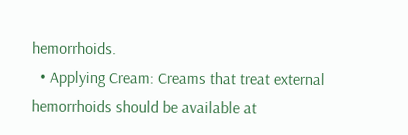hemorrhoids.
  • Applying Cream: Creams that treat external hemorrhoids should be available at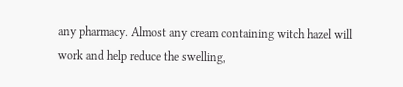any pharmacy. Almost any cream containing witch hazel will work and help reduce the swelling,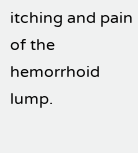itching and pain of the hemorrhoid lump.